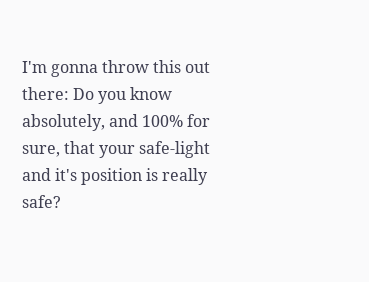I'm gonna throw this out there: Do you know absolutely, and 100% for sure, that your safe-light and it's position is really safe?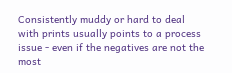Consistently muddy or hard to deal with prints usually points to a process issue - even if the negatives are not the most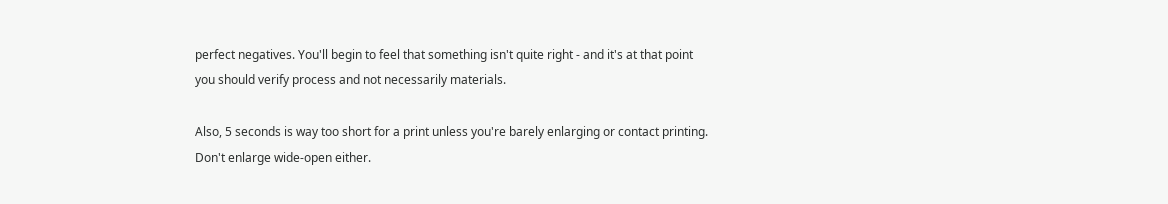perfect negatives. You'll begin to feel that something isn't quite right - and it's at that point you should verify process and not necessarily materials.

Also, 5 seconds is way too short for a print unless you're barely enlarging or contact printing. Don't enlarge wide-open either.